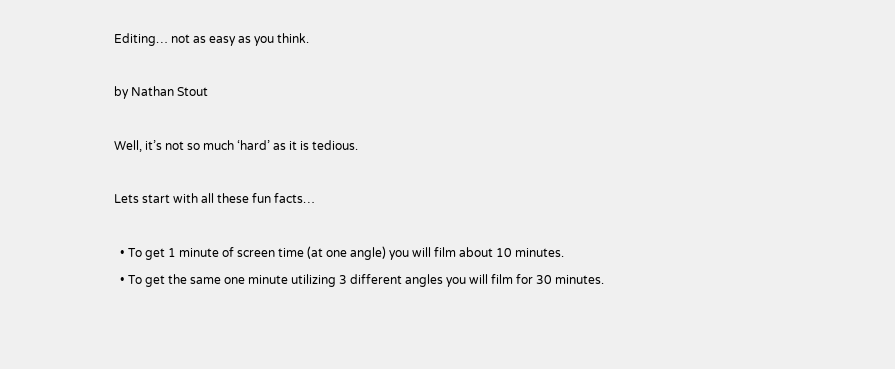Editing… not as easy as you think.

by Nathan Stout

Well, it’s not so much ‘hard’ as it is tedious.

Lets start with all these fun facts…

  • To get 1 minute of screen time (at one angle) you will film about 10 minutes.
  • To get the same one minute utilizing 3 different angles you will film for 30 minutes.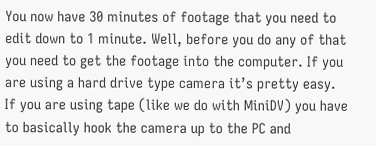You now have 30 minutes of footage that you need to edit down to 1 minute. Well, before you do any of that you need to get the footage into the computer. If you are using a hard drive type camera it’s pretty easy. If you are using tape (like we do with MiniDV) you have to basically hook the camera up to the PC and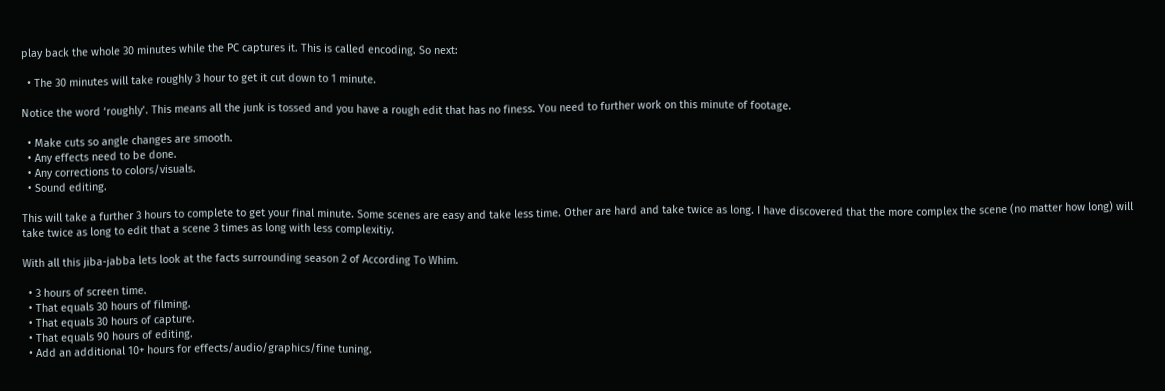play back the whole 30 minutes while the PC captures it. This is called encoding. So next:

  • The 30 minutes will take roughly 3 hour to get it cut down to 1 minute.

Notice the word ‘roughly’. This means all the junk is tossed and you have a rough edit that has no finess. You need to further work on this minute of footage.

  • Make cuts so angle changes are smooth.
  • Any effects need to be done.
  • Any corrections to colors/visuals.
  • Sound editing.

This will take a further 3 hours to complete to get your final minute. Some scenes are easy and take less time. Other are hard and take twice as long. I have discovered that the more complex the scene (no matter how long) will take twice as long to edit that a scene 3 times as long with less complexitiy.

With all this jiba-jabba lets look at the facts surrounding season 2 of According To Whim.

  • 3 hours of screen time.
  • That equals 30 hours of filming.
  • That equals 30 hours of capture.
  • That equals 90 hours of editing.
  • Add an additional 10+ hours for effects/audio/graphics/fine tuning.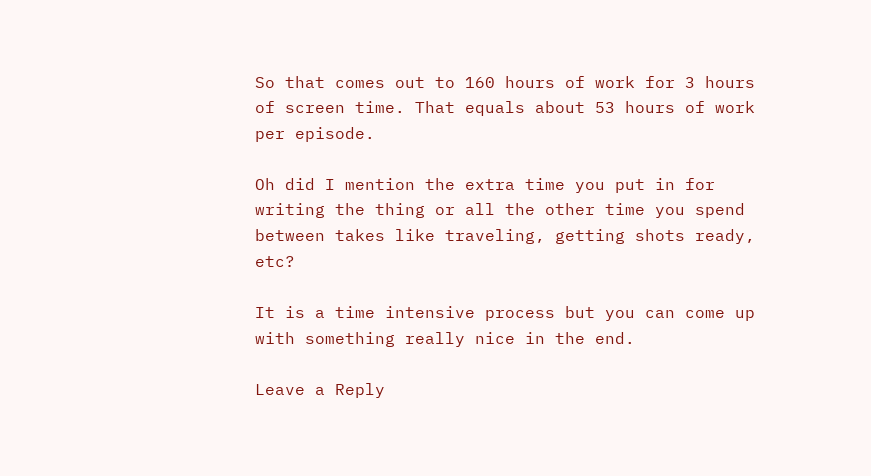So that comes out to 160 hours of work for 3 hours of screen time. That equals about 53 hours of work per episode.

Oh did I mention the extra time you put in for writing the thing or all the other time you spend between takes like traveling, getting shots ready, etc?

It is a time intensive process but you can come up with something really nice in the end.

Leave a Reply